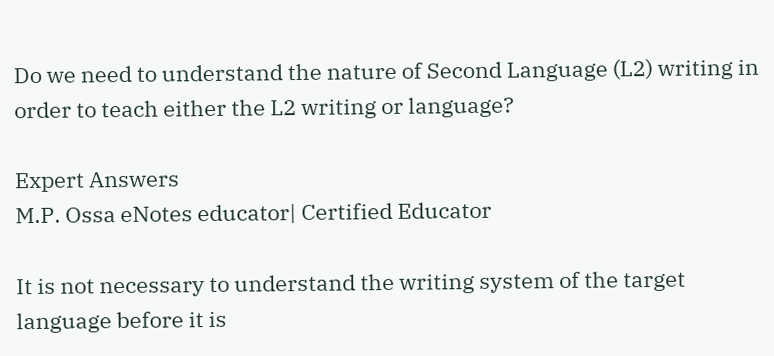Do we need to understand the nature of Second Language (L2) writing in order to teach either the L2 writing or language?

Expert Answers
M.P. Ossa eNotes educator| Certified Educator

It is not necessary to understand the writing system of the target language before it is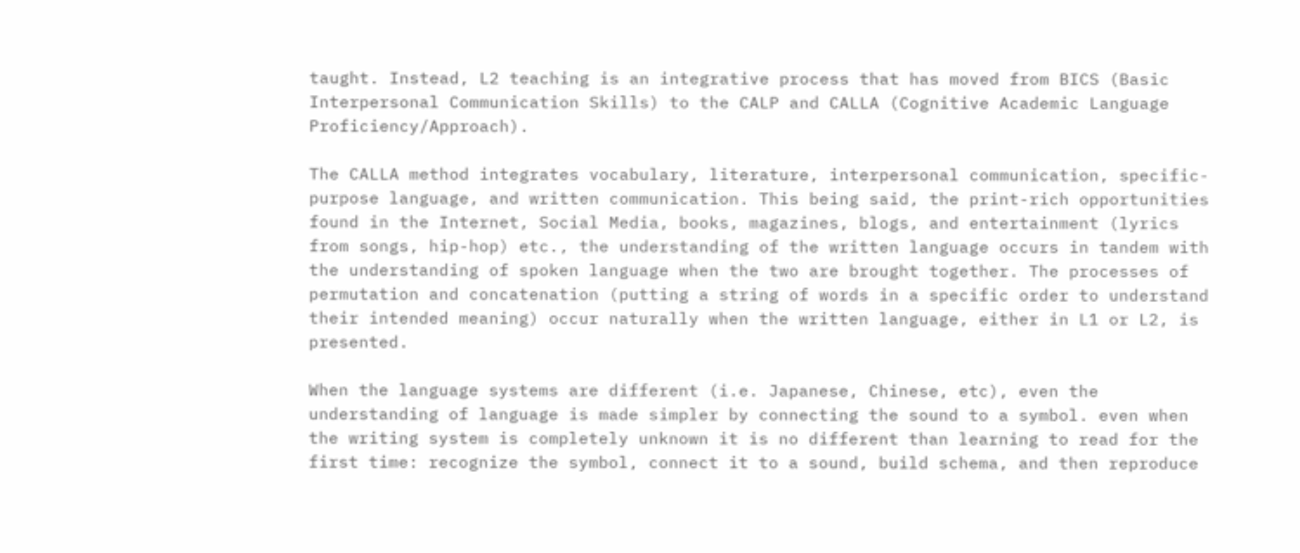taught. Instead, L2 teaching is an integrative process that has moved from BICS (Basic Interpersonal Communication Skills) to the CALP and CALLA (Cognitive Academic Language Proficiency/Approach).

The CALLA method integrates vocabulary, literature, interpersonal communication, specific-purpose language, and written communication. This being said, the print-rich opportunities found in the Internet, Social Media, books, magazines, blogs, and entertainment (lyrics from songs, hip-hop) etc., the understanding of the written language occurs in tandem with the understanding of spoken language when the two are brought together. The processes of permutation and concatenation (putting a string of words in a specific order to understand their intended meaning) occur naturally when the written language, either in L1 or L2, is presented.

When the language systems are different (i.e. Japanese, Chinese, etc), even the understanding of language is made simpler by connecting the sound to a symbol. even when the writing system is completely unknown it is no different than learning to read for the first time: recognize the symbol, connect it to a sound, build schema, and then reproduce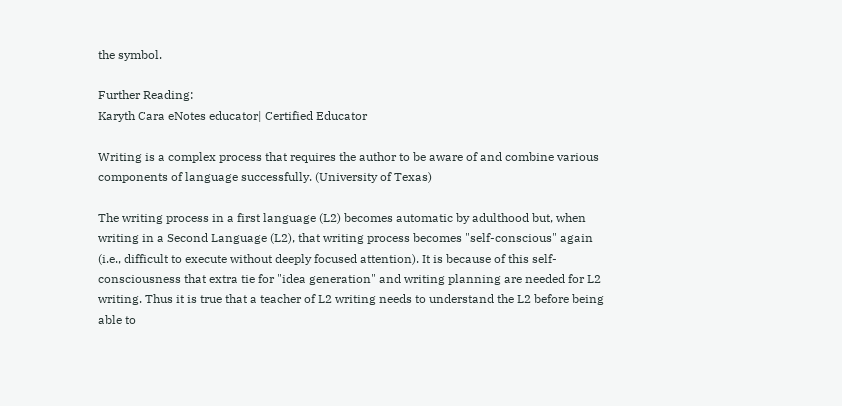the symbol.

Further Reading:
Karyth Cara eNotes educator| Certified Educator

Writing is a complex process that requires the author to be aware of and combine various components of language successfully. (University of Texas)

The writing process in a first language (L2) becomes automatic by adulthood but, when writing in a Second Language (L2), that writing process becomes "self-conscious" again (i.e., difficult to execute without deeply focused attention). It is because of this self-consciousness that extra tie for "idea generation" and writing planning are needed for L2 writing. Thus it is true that a teacher of L2 writing needs to understand the L2 before being able to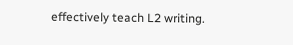effectively teach L2 writing.